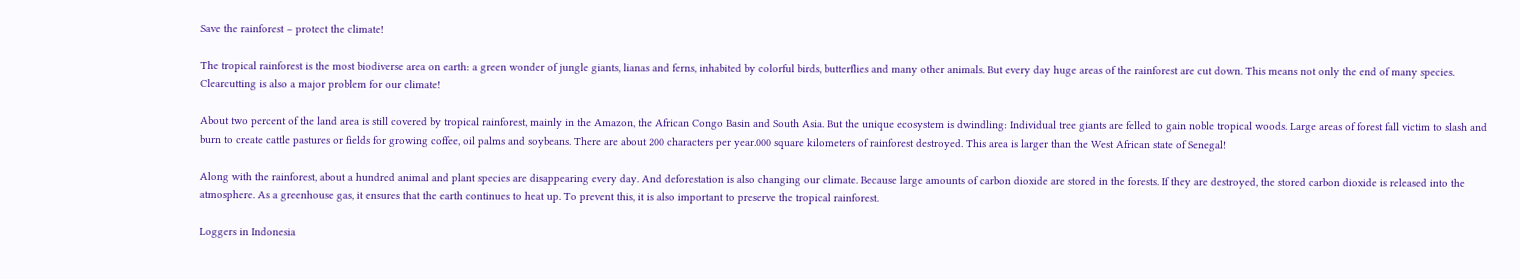Save the rainforest – protect the climate!

The tropical rainforest is the most biodiverse area on earth: a green wonder of jungle giants, lianas and ferns, inhabited by colorful birds, butterflies and many other animals. But every day huge areas of the rainforest are cut down. This means not only the end of many species. Clearcutting is also a major problem for our climate!

About two percent of the land area is still covered by tropical rainforest, mainly in the Amazon, the African Congo Basin and South Asia. But the unique ecosystem is dwindling: Individual tree giants are felled to gain noble tropical woods. Large areas of forest fall victim to slash and burn to create cattle pastures or fields for growing coffee, oil palms and soybeans. There are about 200 characters per year.000 square kilometers of rainforest destroyed. This area is larger than the West African state of Senegal!

Along with the rainforest, about a hundred animal and plant species are disappearing every day. And deforestation is also changing our climate. Because large amounts of carbon dioxide are stored in the forests. If they are destroyed, the stored carbon dioxide is released into the atmosphere. As a greenhouse gas, it ensures that the earth continues to heat up. To prevent this, it is also important to preserve the tropical rainforest.

Loggers in Indonesia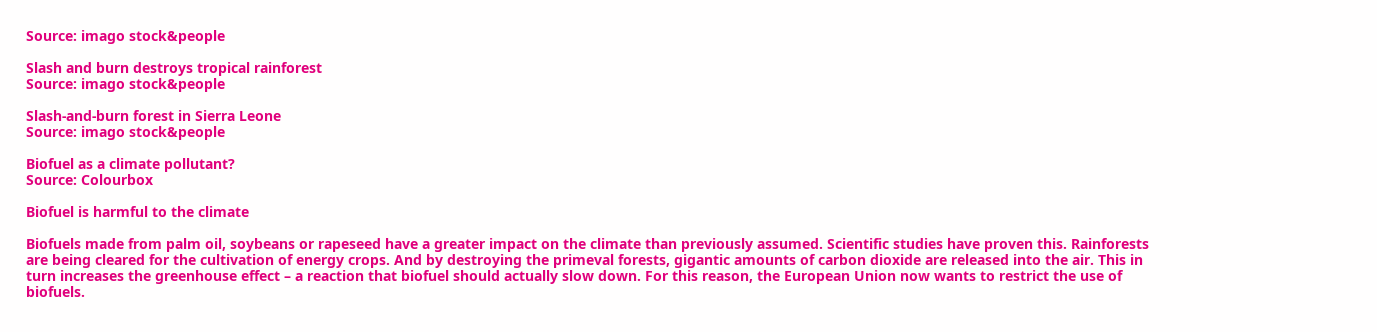Source: imago stock&people

Slash and burn destroys tropical rainforest
Source: imago stock&people

Slash-and-burn forest in Sierra Leone
Source: imago stock&people

Biofuel as a climate pollutant?
Source: Colourbox

Biofuel is harmful to the climate

Biofuels made from palm oil, soybeans or rapeseed have a greater impact on the climate than previously assumed. Scientific studies have proven this. Rainforests are being cleared for the cultivation of energy crops. And by destroying the primeval forests, gigantic amounts of carbon dioxide are released into the air. This in turn increases the greenhouse effect – a reaction that biofuel should actually slow down. For this reason, the European Union now wants to restrict the use of biofuels.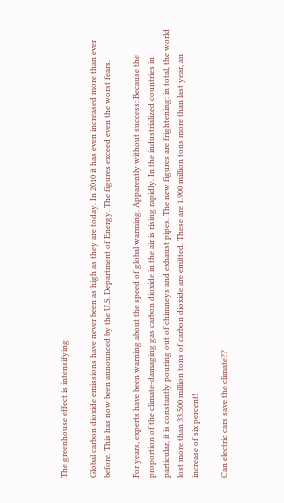The greenhouse effect is intensifying

Global carbon dioxide emissions have never been as high as they are today. In 2010 it has even increased more than ever before. This has now been announced by the U.S. Department of Energy. The figures exceed even the worst fears.

For years, experts have been warning about the speed of global warming. Apparently without success: Because the proportion of the climate-damaging gas carbon dioxide in the air is rising rapidly. In the industrialized countries in particular, it is constantly pouring out of chimneys and exhaust pipes. The new figures are frightening: in total, the world lost more than 33.500 million tons of carbon dioxide are emitted. These are 1.900 million tons more than last year, an increase of six percent!

Can electric cars save the climate??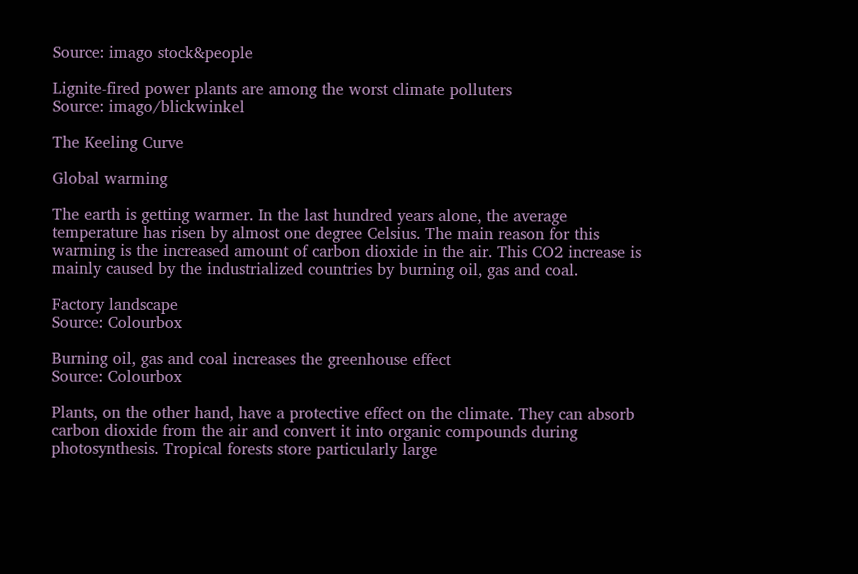Source: imago stock&people

Lignite-fired power plants are among the worst climate polluters
Source: imago/blickwinkel

The Keeling Curve

Global warming

The earth is getting warmer. In the last hundred years alone, the average temperature has risen by almost one degree Celsius. The main reason for this warming is the increased amount of carbon dioxide in the air. This CO2 increase is mainly caused by the industrialized countries by burning oil, gas and coal.

Factory landscape
Source: Colourbox

Burning oil, gas and coal increases the greenhouse effect
Source: Colourbox

Plants, on the other hand, have a protective effect on the climate. They can absorb carbon dioxide from the air and convert it into organic compounds during photosynthesis. Tropical forests store particularly large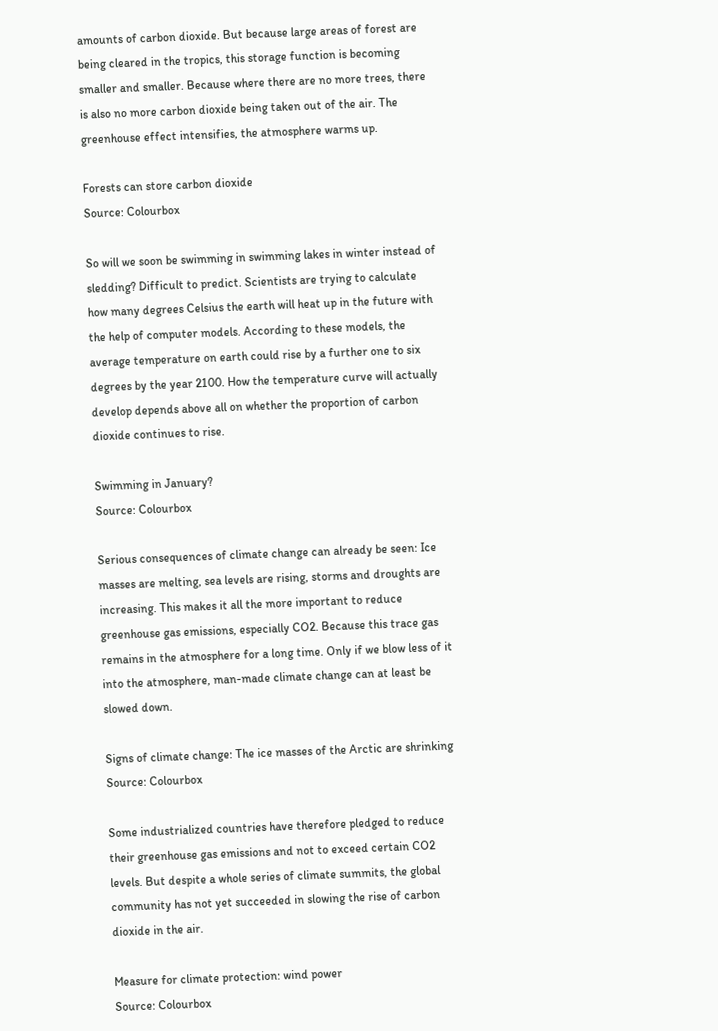amounts of carbon dioxide. But because large areas of forest are being cleared in the tropics, this storage function is becoming smaller and smaller. Because where there are no more trees, there is also no more carbon dioxide being taken out of the air. The greenhouse effect intensifies, the atmosphere warms up.

Forests can store carbon dioxide
Source: Colourbox

So will we soon be swimming in swimming lakes in winter instead of sledding? Difficult to predict. Scientists are trying to calculate how many degrees Celsius the earth will heat up in the future with the help of computer models. According to these models, the average temperature on earth could rise by a further one to six degrees by the year 2100. How the temperature curve will actually develop depends above all on whether the proportion of carbon dioxide continues to rise.

Swimming in January?
Source: Colourbox

Serious consequences of climate change can already be seen: Ice masses are melting, sea levels are rising, storms and droughts are increasing. This makes it all the more important to reduce greenhouse gas emissions, especially CO2. Because this trace gas remains in the atmosphere for a long time. Only if we blow less of it into the atmosphere, man-made climate change can at least be slowed down.

Signs of climate change: The ice masses of the Arctic are shrinking
Source: Colourbox

Some industrialized countries have therefore pledged to reduce their greenhouse gas emissions and not to exceed certain CO2 levels. But despite a whole series of climate summits, the global community has not yet succeeded in slowing the rise of carbon dioxide in the air.

Measure for climate protection: wind power
Source: Colourbox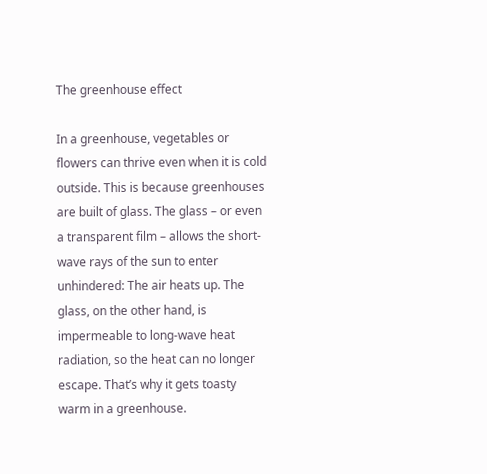The greenhouse effect

In a greenhouse, vegetables or flowers can thrive even when it is cold outside. This is because greenhouses are built of glass. The glass – or even a transparent film – allows the short-wave rays of the sun to enter unhindered: The air heats up. The glass, on the other hand, is impermeable to long-wave heat radiation, so the heat can no longer escape. That’s why it gets toasty warm in a greenhouse.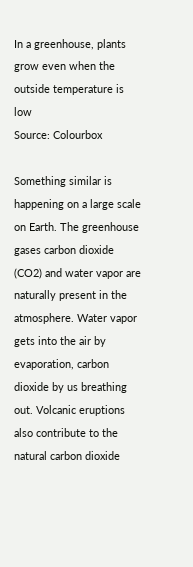In a greenhouse, plants grow even when the outside temperature is low
Source: Colourbox

Something similar is happening on a large scale on Earth. The greenhouse gases carbon dioxide (CO2) and water vapor are naturally present in the atmosphere. Water vapor gets into the air by evaporation, carbon dioxide by us breathing out. Volcanic eruptions also contribute to the natural carbon dioxide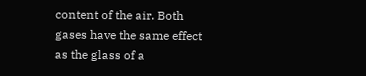content of the air. Both gases have the same effect as the glass of a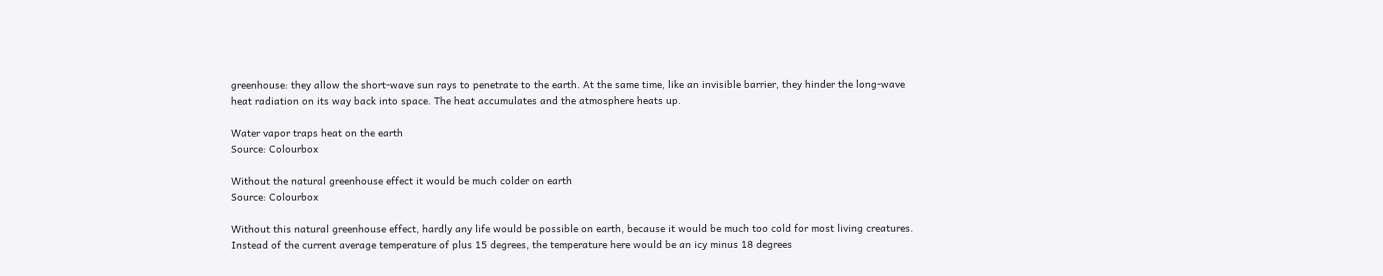greenhouse: they allow the short-wave sun rays to penetrate to the earth. At the same time, like an invisible barrier, they hinder the long-wave heat radiation on its way back into space. The heat accumulates and the atmosphere heats up.

Water vapor traps heat on the earth
Source: Colourbox

Without the natural greenhouse effect it would be much colder on earth
Source: Colourbox

Without this natural greenhouse effect, hardly any life would be possible on earth, because it would be much too cold for most living creatures. Instead of the current average temperature of plus 15 degrees, the temperature here would be an icy minus 18 degrees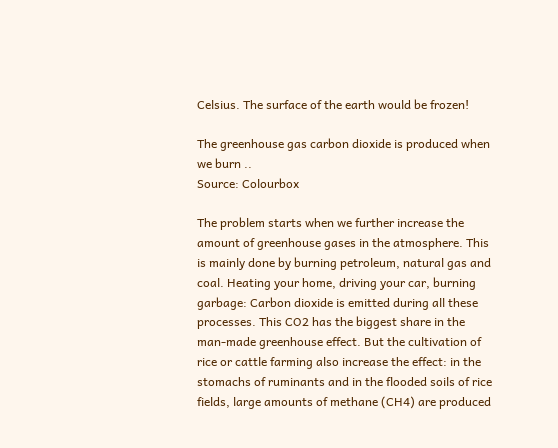Celsius. The surface of the earth would be frozen!

The greenhouse gas carbon dioxide is produced when we burn ..
Source: Colourbox

The problem starts when we further increase the amount of greenhouse gases in the atmosphere. This is mainly done by burning petroleum, natural gas and coal. Heating your home, driving your car, burning garbage: Carbon dioxide is emitted during all these processes. This CO2 has the biggest share in the man-made greenhouse effect. But the cultivation of rice or cattle farming also increase the effect: in the stomachs of ruminants and in the flooded soils of rice fields, large amounts of methane (CH4) are produced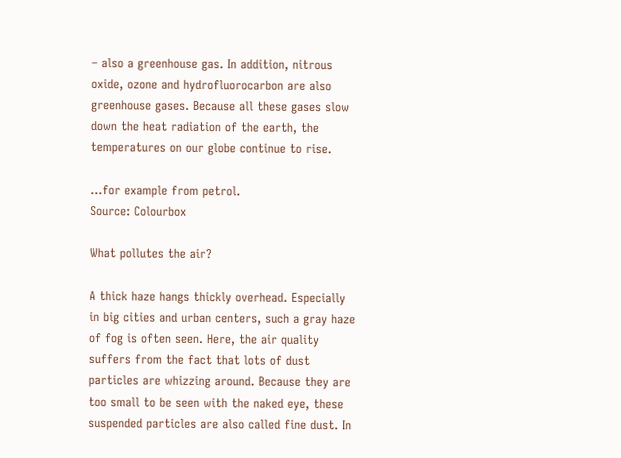– also a greenhouse gas. In addition, nitrous oxide, ozone and hydrofluorocarbon are also greenhouse gases. Because all these gases slow down the heat radiation of the earth, the temperatures on our globe continue to rise.

…for example from petrol.
Source: Colourbox

What pollutes the air?

A thick haze hangs thickly overhead. Especially in big cities and urban centers, such a gray haze of fog is often seen. Here, the air quality suffers from the fact that lots of dust particles are whizzing around. Because they are too small to be seen with the naked eye, these suspended particles are also called fine dust. In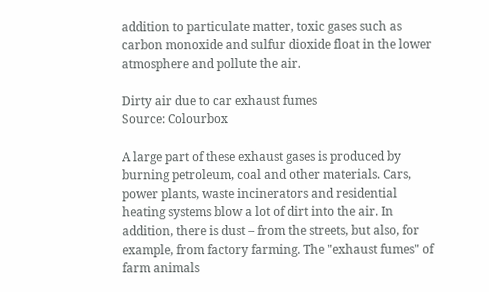addition to particulate matter, toxic gases such as carbon monoxide and sulfur dioxide float in the lower atmosphere and pollute the air.

Dirty air due to car exhaust fumes
Source: Colourbox

A large part of these exhaust gases is produced by burning petroleum, coal and other materials. Cars, power plants, waste incinerators and residential heating systems blow a lot of dirt into the air. In addition, there is dust – from the streets, but also, for example, from factory farming. The "exhaust fumes" of farm animals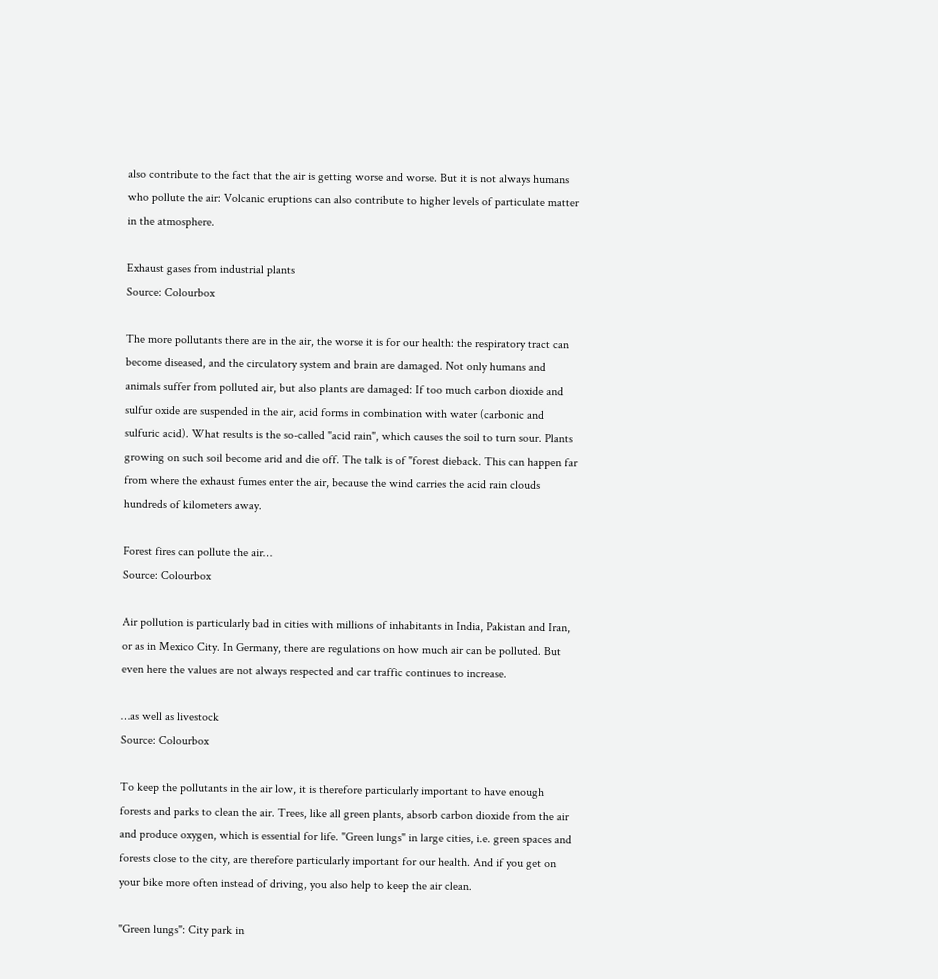also contribute to the fact that the air is getting worse and worse. But it is not always humans who pollute the air: Volcanic eruptions can also contribute to higher levels of particulate matter in the atmosphere.

Exhaust gases from industrial plants
Source: Colourbox

The more pollutants there are in the air, the worse it is for our health: the respiratory tract can become diseased, and the circulatory system and brain are damaged. Not only humans and animals suffer from polluted air, but also plants are damaged: If too much carbon dioxide and sulfur oxide are suspended in the air, acid forms in combination with water (carbonic and sulfuric acid). What results is the so-called "acid rain", which causes the soil to turn sour. Plants growing on such soil become arid and die off. The talk is of "forest dieback. This can happen far from where the exhaust fumes enter the air, because the wind carries the acid rain clouds hundreds of kilometers away.

Forest fires can pollute the air…
Source: Colourbox

Air pollution is particularly bad in cities with millions of inhabitants in India, Pakistan and Iran, or as in Mexico City. In Germany, there are regulations on how much air can be polluted. But even here the values are not always respected and car traffic continues to increase.

…as well as livestock
Source: Colourbox

To keep the pollutants in the air low, it is therefore particularly important to have enough forests and parks to clean the air. Trees, like all green plants, absorb carbon dioxide from the air and produce oxygen, which is essential for life. "Green lungs" in large cities, i.e. green spaces and forests close to the city, are therefore particularly important for our health. And if you get on your bike more often instead of driving, you also help to keep the air clean.

"Green lungs": City park in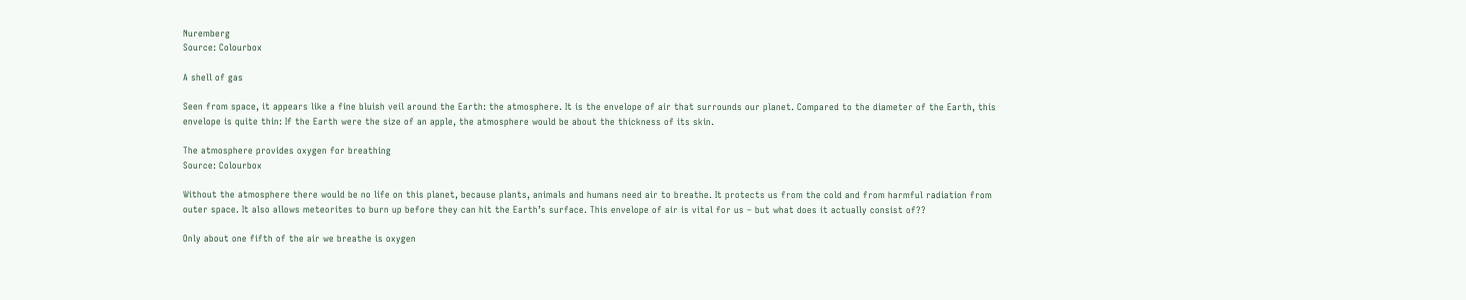Nuremberg
Source: Colourbox

A shell of gas

Seen from space, it appears like a fine bluish veil around the Earth: the atmosphere. It is the envelope of air that surrounds our planet. Compared to the diameter of the Earth, this envelope is quite thin: If the Earth were the size of an apple, the atmosphere would be about the thickness of its skin.

The atmosphere provides oxygen for breathing
Source: Colourbox

Without the atmosphere there would be no life on this planet, because plants, animals and humans need air to breathe. It protects us from the cold and from harmful radiation from outer space. It also allows meteorites to burn up before they can hit the Earth’s surface. This envelope of air is vital for us – but what does it actually consist of??

Only about one fifth of the air we breathe is oxygen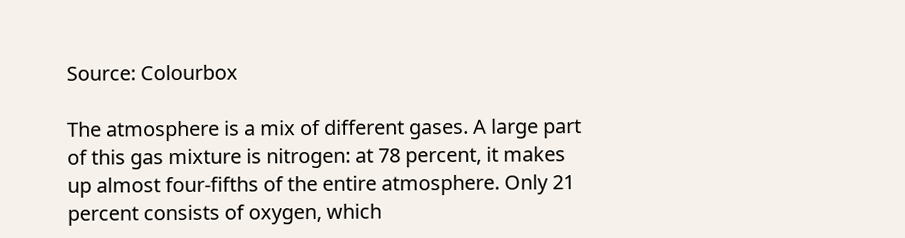Source: Colourbox

The atmosphere is a mix of different gases. A large part of this gas mixture is nitrogen: at 78 percent, it makes up almost four-fifths of the entire atmosphere. Only 21 percent consists of oxygen, which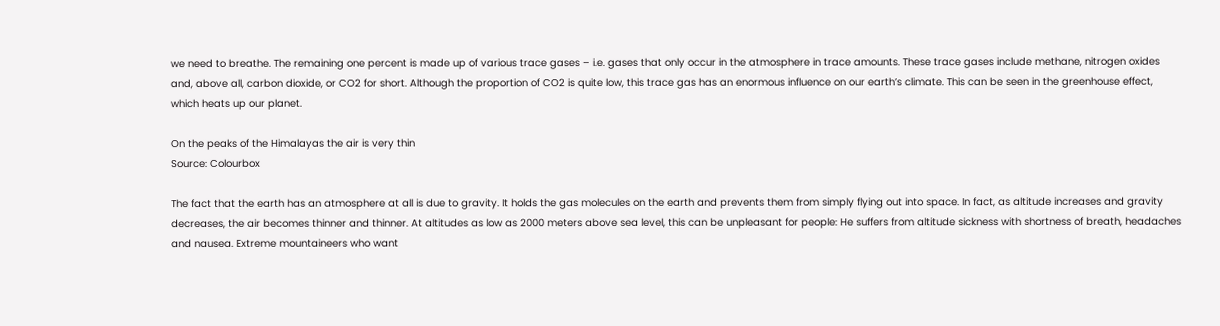we need to breathe. The remaining one percent is made up of various trace gases – i.e. gases that only occur in the atmosphere in trace amounts. These trace gases include methane, nitrogen oxides and, above all, carbon dioxide, or CO2 for short. Although the proportion of CO2 is quite low, this trace gas has an enormous influence on our earth’s climate. This can be seen in the greenhouse effect, which heats up our planet.

On the peaks of the Himalayas the air is very thin
Source: Colourbox

The fact that the earth has an atmosphere at all is due to gravity. It holds the gas molecules on the earth and prevents them from simply flying out into space. In fact, as altitude increases and gravity decreases, the air becomes thinner and thinner. At altitudes as low as 2000 meters above sea level, this can be unpleasant for people: He suffers from altitude sickness with shortness of breath, headaches and nausea. Extreme mountaineers who want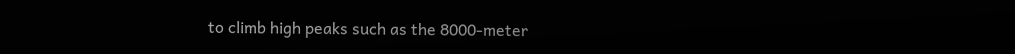to climb high peaks such as the 8000-meter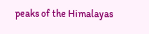peaks of the Himalayas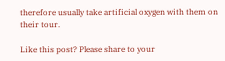therefore usually take artificial oxygen with them on their tour.

Like this post? Please share to your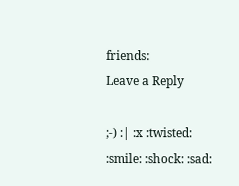friends:
Leave a Reply

;-) :| :x :twisted: :smile: :shock: :sad: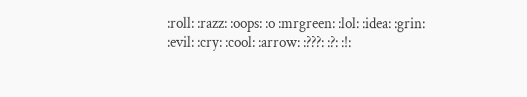:roll: :razz: :oops: :o :mrgreen: :lol: :idea: :grin: :evil: :cry: :cool: :arrow: :???: :?: :!: